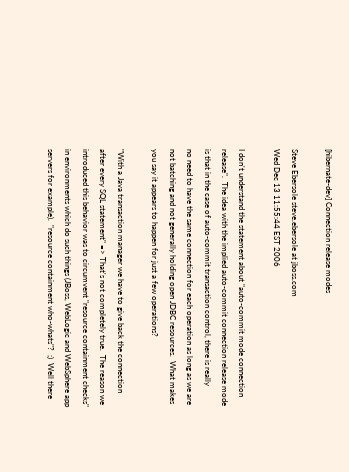[hibernate-dev] Connection release modes

Steve Ebersole steve.ebersole at jboss.com
Wed Dec 13 11:55:44 EST 2006

I don't understand the statement about "auto-commit mode connection
release".  The idea with the implied auto-commit connection release mode
is that in the case of auto-commit transaction control, there is really
no need to have the same connection for each operation as long as we are
not batching and not generally holding open JDBC resources.  What makes
you say it appears to happen for just a few operations?

"With a Java transaction manager we have to give back the connection
after every SQL statement" => That's not completely true.  The reason we
introduced this behavior was to circumvent "resource containment checks"
in environments which do such things (JBoss, WebLogic and WebSphere app
servers for example).  "resource containment who-whats"?  ;)  Well there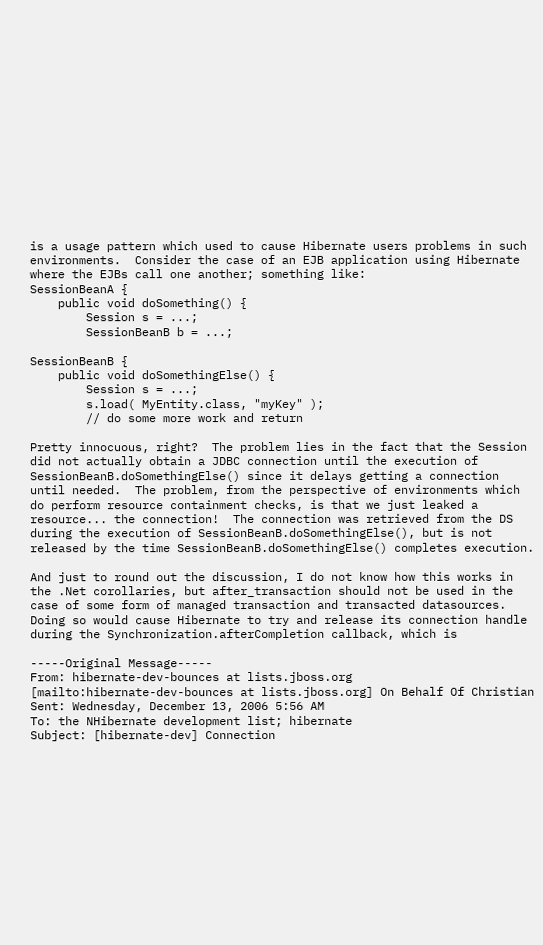is a usage pattern which used to cause Hibernate users problems in such
environments.  Consider the case of an EJB application using Hibernate
where the EJBs call one another; something like:
SessionBeanA {
    public void doSomething() {
        Session s = ...;
        SessionBeanB b = ...;

SessionBeanB {
    public void doSomethingElse() {
        Session s = ...;
        s.load( MyEntity.class, "myKey" );
        // do some more work and return

Pretty innocuous, right?  The problem lies in the fact that the Session
did not actually obtain a JDBC connection until the execution of
SessionBeanB.doSomethingElse() since it delays getting a connection
until needed.  The problem, from the perspective of environments which
do perform resource containment checks, is that we just leaked a
resource... the connection!  The connection was retrieved from the DS
during the execution of SessionBeanB.doSomethingElse(), but is not
released by the time SessionBeanB.doSomethingElse() completes execution.

And just to round out the discussion, I do not know how this works in
the .Net corollaries, but after_transaction should not be used in the
case of some form of managed transaction and transacted datasources.
Doing so would cause Hibernate to try and release its connection handle
during the Synchronization.afterCompletion callback, which is

-----Original Message-----
From: hibernate-dev-bounces at lists.jboss.org
[mailto:hibernate-dev-bounces at lists.jboss.org] On Behalf Of Christian
Sent: Wednesday, December 13, 2006 5:56 AM
To: the NHibernate development list; hibernate
Subject: [hibernate-dev] Connection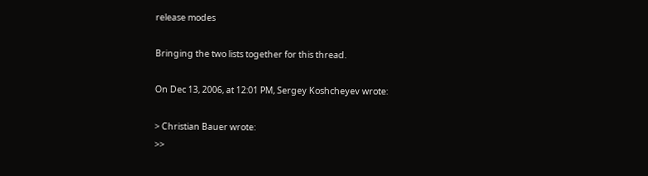release modes

Bringing the two lists together for this thread.

On Dec 13, 2006, at 12:01 PM, Sergey Koshcheyev wrote:

> Christian Bauer wrote:
>>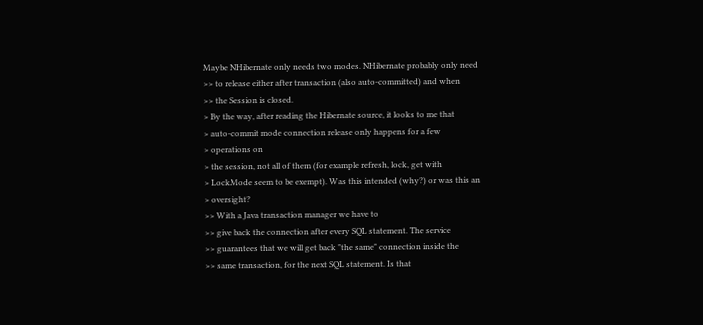Maybe NHibernate only needs two modes. NHibernate probably only need
>> to release either after transaction (also auto-committed) and when
>> the Session is closed.
> By the way, after reading the Hibernate source, it looks to me that
> auto-commit mode connection release only happens for a few
> operations on
> the session, not all of them (for example refresh, lock, get with
> LockMode seem to be exempt). Was this intended (why?) or was this an
> oversight?
>> With a Java transaction manager we have to
>> give back the connection after every SQL statement. The service
>> guarantees that we will get back "the same" connection inside the
>> same transaction, for the next SQL statement. Is that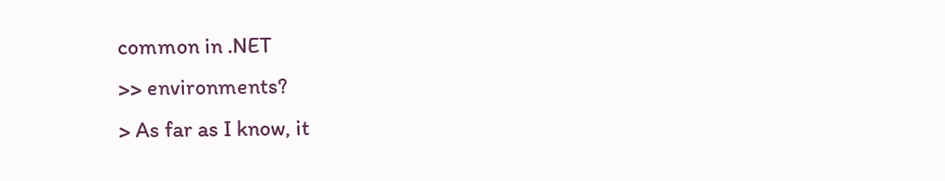common in .NET
>> environments?
> As far as I know, it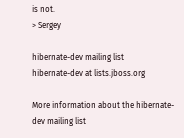is not.
> Sergey

hibernate-dev mailing list
hibernate-dev at lists.jboss.org

More information about the hibernate-dev mailing list